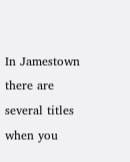In Jamestown there are several titles when you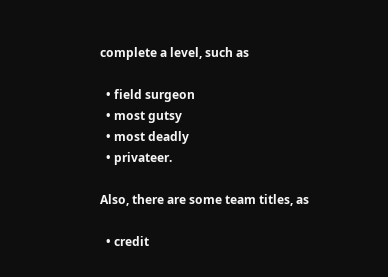complete a level, such as

  • field surgeon
  • most gutsy
  • most deadly
  • privateer.

Also, there are some team titles, as

  • credit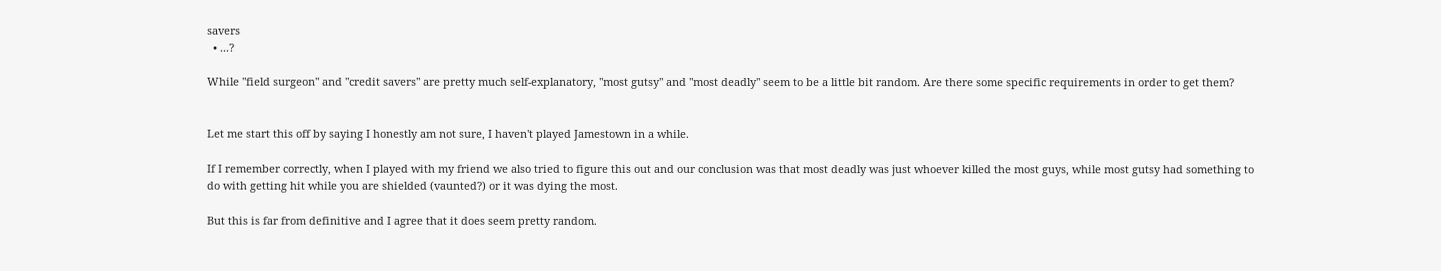savers
  • ...?

While "field surgeon" and "credit savers" are pretty much self-explanatory, "most gutsy" and "most deadly" seem to be a little bit random. Are there some specific requirements in order to get them?


Let me start this off by saying I honestly am not sure, I haven't played Jamestown in a while.

If I remember correctly, when I played with my friend we also tried to figure this out and our conclusion was that most deadly was just whoever killed the most guys, while most gutsy had something to do with getting hit while you are shielded (vaunted?) or it was dying the most.

But this is far from definitive and I agree that it does seem pretty random.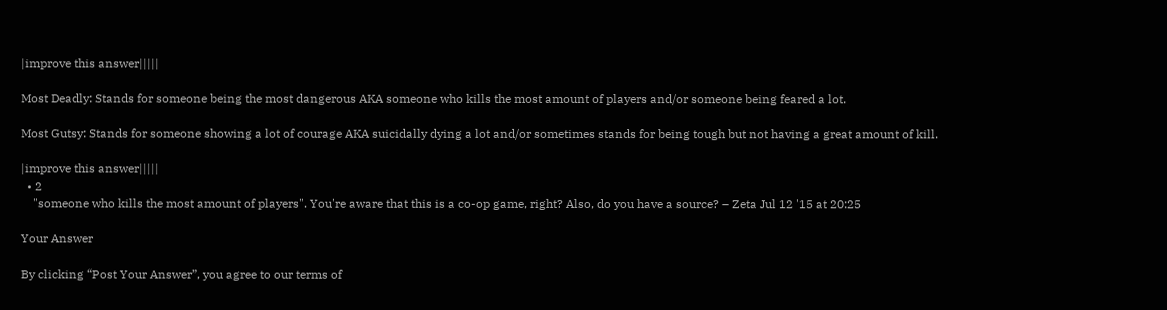|improve this answer|||||

Most Deadly: Stands for someone being the most dangerous AKA someone who kills the most amount of players and/or someone being feared a lot.

Most Gutsy: Stands for someone showing a lot of courage AKA suicidally dying a lot and/or sometimes stands for being tough but not having a great amount of kill.

|improve this answer|||||
  • 2
    "someone who kills the most amount of players". You're aware that this is a co-op game, right? Also, do you have a source? – Zeta Jul 12 '15 at 20:25

Your Answer

By clicking “Post Your Answer”, you agree to our terms of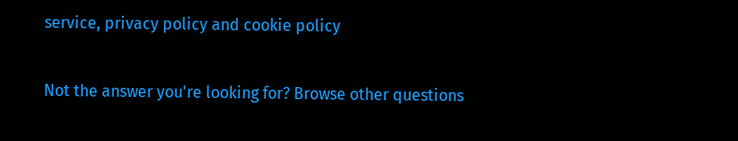service, privacy policy and cookie policy

Not the answer you're looking for? Browse other questions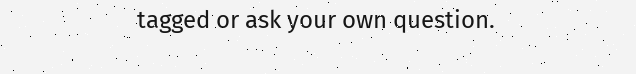tagged or ask your own question.